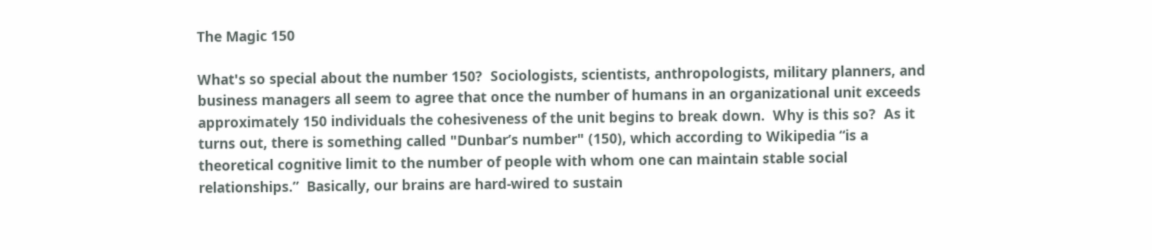The Magic 150

What's so special about the number 150?  Sociologists, scientists, anthropologists, military planners, and business managers all seem to agree that once the number of humans in an organizational unit exceeds approximately 150 individuals the cohesiveness of the unit begins to break down.  Why is this so?  As it turns out, there is something called "Dunbar’s number" (150), which according to Wikipedia “is a theoretical cognitive limit to the number of people with whom one can maintain stable social relationships.”  Basically, our brains are hard-wired to sustain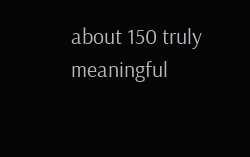about 150 truly meaningful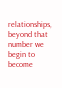relationships, beyond that number we begin to become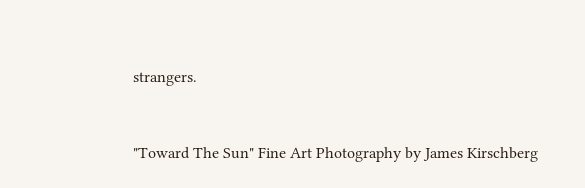strangers.



"Toward The Sun" Fine Art Photography by James Kirschberg